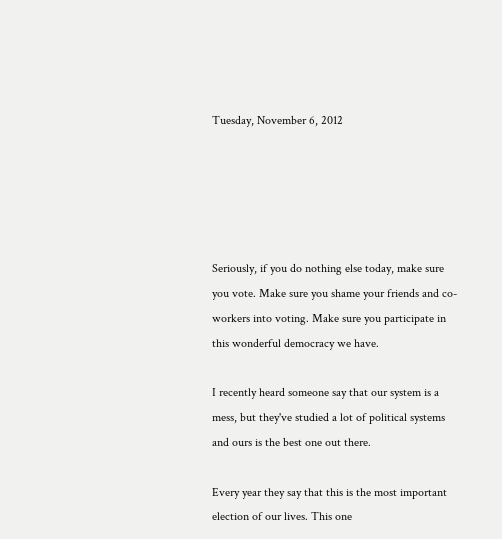Tuesday, November 6, 2012





Seriously, if you do nothing else today, make sure you vote. Make sure you shame your friends and co-workers into voting. Make sure you participate in this wonderful democracy we have.

I recently heard someone say that our system is a mess, but they've studied a lot of political systems and ours is the best one out there.

Every year they say that this is the most important election of our lives. This one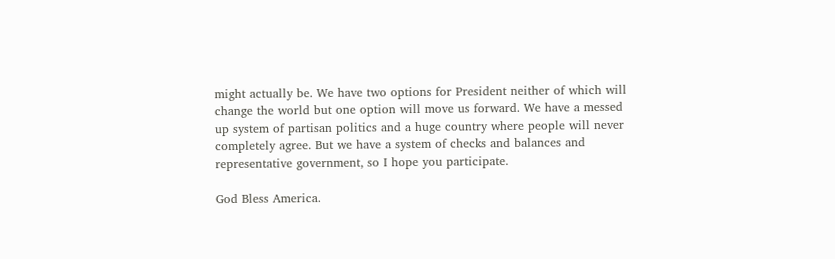might actually be. We have two options for President neither of which will change the world but one option will move us forward. We have a messed up system of partisan politics and a huge country where people will never completely agree. But we have a system of checks and balances and representative government, so I hope you participate.

God Bless America.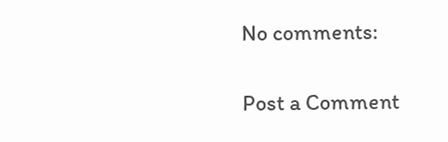No comments:

Post a Comment